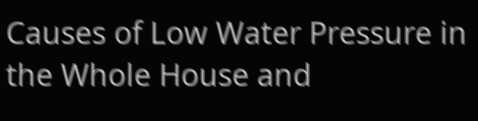Causes of Low Water Pressure in the Whole House and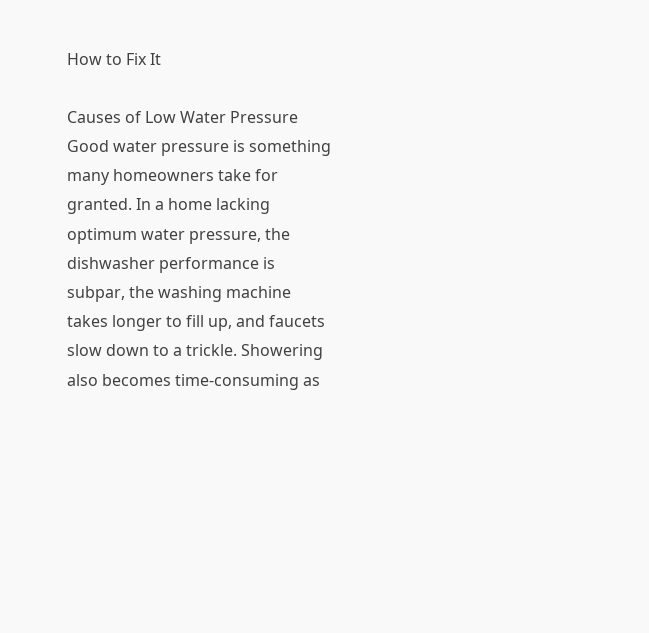How to Fix It

Causes of Low Water Pressure Good water pressure is something many homeowners take for granted. In a home lacking optimum water pressure, the dishwasher performance is subpar, the washing machine takes longer to fill up, and faucets slow down to a trickle. Showering also becomes time-consuming as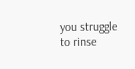you struggle to rinse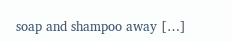soap and shampoo away […]